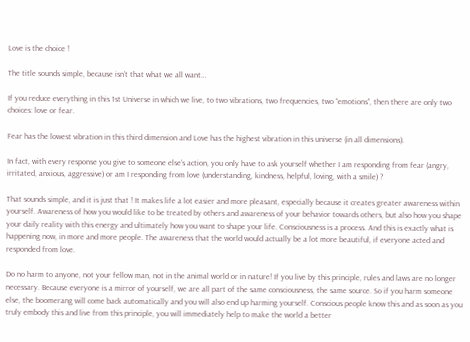Love is the choice !

The title sounds simple, because isn’t that what we all want…

If you reduce everything in this 1st Universe in which we live, to two vibrations, two frequencies, two “emotions”, then there are only two choices: love or fear.

Fear has the lowest vibration in this third dimension and Love has the highest vibration in this universe (in all dimensions).

In fact, with every response you give to someone else’s action, you only have to ask yourself whether I am responding from fear (angry, irritated, anxious, aggressive) or am I responding from love (understanding, kindness, helpful, loving, with a smile) ?

That sounds simple, and it is just that ! It makes life a lot easier and more pleasant, especially because it creates greater awareness within yourself. Awareness of how you would like to be treated by others and awareness of your behavior towards others, but also how you shape your daily reality with this energy and ultimately how you want to shape your life. Consciousness is a process. And this is exactly what is happening now, in more and more people. The awareness that the world would actually be a lot more beautiful, if everyone acted and responded from love.

Do no harm to anyone, not your fellow man, not in the animal world or in nature! If you live by this principle, rules and laws are no longer necessary. Because everyone is a mirror of yourself, we are all part of the same consciousness, the same source. So if you harm someone else, the boomerang will come back automatically and you will also end up harming yourself. Conscious people know this and as soon as you truly embody this and live from this principle, you will immediately help to make the world a better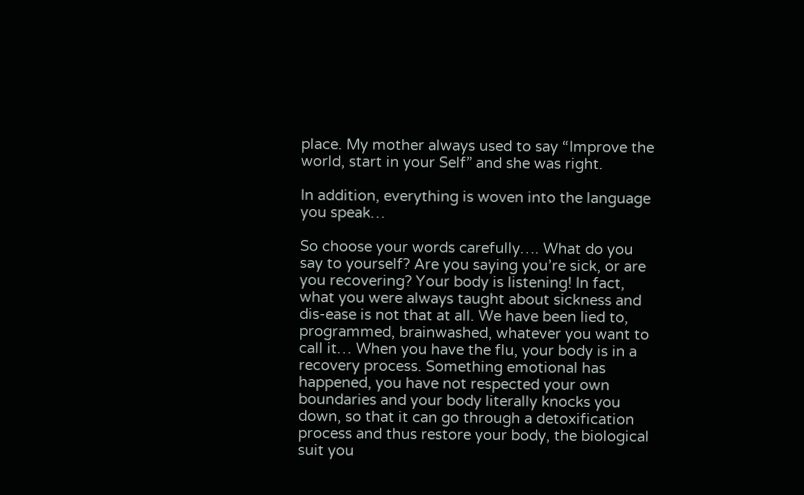place. My mother always used to say “Improve the world, start in your Self” and she was right.

In addition, everything is woven into the language you speak…

So choose your words carefully…. What do you say to yourself? Are you saying you’re sick, or are you recovering? Your body is listening! In fact, what you were always taught about sickness and dis-ease is not that at all. We have been lied to, programmed, brainwashed, whatever you want to call it… When you have the flu, your body is in a recovery process. Something emotional has happened, you have not respected your own boundaries and your body literally knocks you down, so that it can go through a detoxification process and thus restore your body, the biological suit you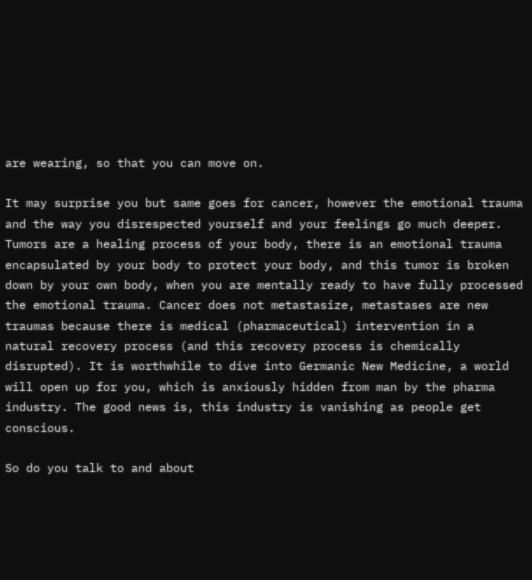are wearing, so that you can move on.

It may surprise you but same goes for cancer, however the emotional trauma and the way you disrespected yourself and your feelings go much deeper. Tumors are a healing process of your body, there is an emotional trauma encapsulated by your body to protect your body, and this tumor is broken down by your own body, when you are mentally ready to have fully processed the emotional trauma. Cancer does not metastasize, metastases are new traumas because there is medical (pharmaceutical) intervention in a natural recovery process (and this recovery process is chemically disrupted). It is worthwhile to dive into Germanic New Medicine, a world will open up for you, which is anxiously hidden from man by the pharma industry. The good news is, this industry is vanishing as people get conscious.

So do you talk to and about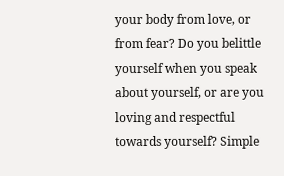your body from love, or from fear? Do you belittle yourself when you speak about yourself, or are you loving and respectful towards yourself? Simple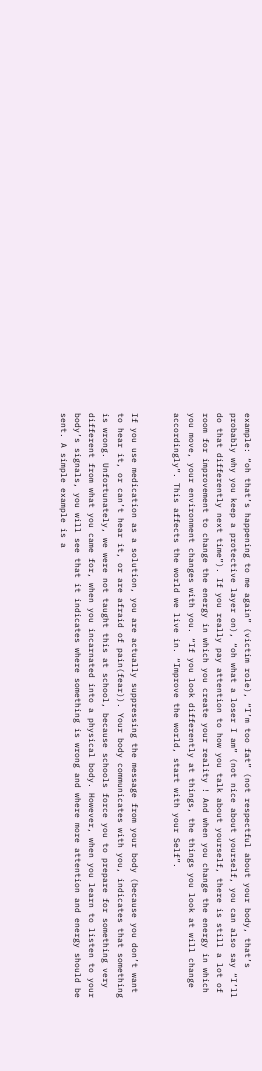example: “oh that’s happening to me again” (victim role), “I’m too fat” (not respectful about your body, that’s probably why you keep a protective layer on), “oh what a loser I am” (not nice about yourself, you can also say “I’ll do that differently next time”). If you really pay attention to how you talk about yourself, there is still a lot of room for improvement to change the energy in which you create your reality ! And when you change the energy in which you move, your environment changes with you. “If you look differently at things, the things you look at will change accordingly”. This affects the world we live in. “Improve the world, start with your Self”.


If you use medication as a solution, you are actually suppressing the message from your body (because you don’t want to hear it, or can’t hear it, or are afraid of pain(fear)). Your body communicates with you, indicates that something is wrong. Unfortunately, we were not taught this at school, because schools force you to prepare for something very different from what you came for, when you incarnated into a physical body. However, when you learn to listen to your body’s signals, you will see that it indicates where something is wrong and where more attention and energy should be sent. A simple example is a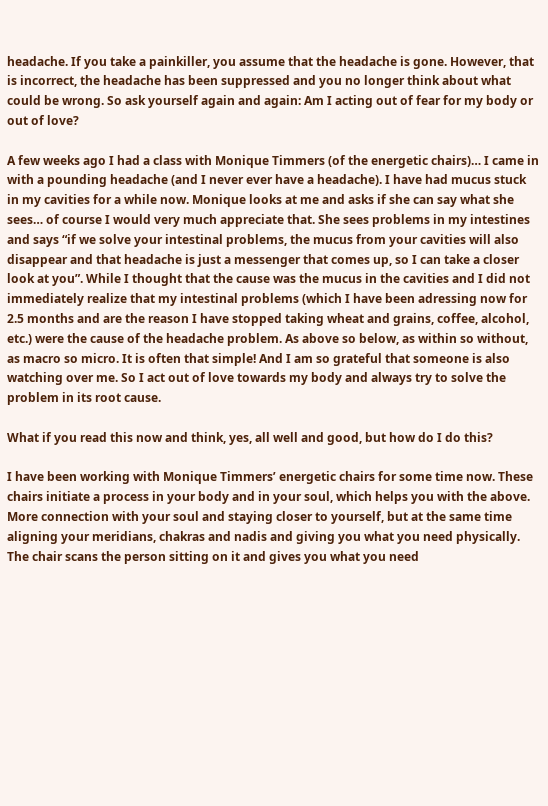headache. If you take a painkiller, you assume that the headache is gone. However, that is incorrect, the headache has been suppressed and you no longer think about what could be wrong. So ask yourself again and again: Am I acting out of fear for my body or out of love?

A few weeks ago I had a class with Monique Timmers (of the energetic chairs)… I came in with a pounding headache (and I never ever have a headache). I have had mucus stuck in my cavities for a while now. Monique looks at me and asks if she can say what she sees… of course I would very much appreciate that. She sees problems in my intestines and says “if we solve your intestinal problems, the mucus from your cavities will also disappear and that headache is just a messenger that comes up, so I can take a closer look at you”. While I thought that the cause was the mucus in the cavities and I did not immediately realize that my intestinal problems (which I have been adressing now for 2.5 months and are the reason I have stopped taking wheat and grains, coffee, alcohol, etc.) were the cause of the headache problem. As above so below, as within so without, as macro so micro. It is often that simple! And I am so grateful that someone is also watching over me. So I act out of love towards my body and always try to solve the problem in its root cause.

What if you read this now and think, yes, all well and good, but how do I do this?

I have been working with Monique Timmers’ energetic chairs for some time now. These chairs initiate a process in your body and in your soul, which helps you with the above. More connection with your soul and staying closer to yourself, but at the same time aligning your meridians, chakras and nadis and giving you what you need physically. The chair scans the person sitting on it and gives you what you need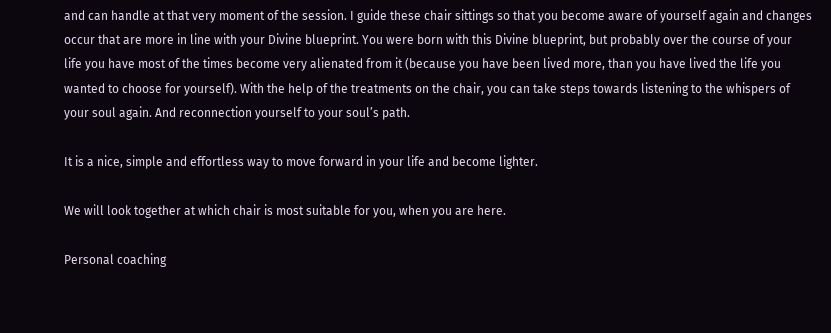and can handle at that very moment of the session. I guide these chair sittings so that you become aware of yourself again and changes occur that are more in line with your Divine blueprint. You were born with this Divine blueprint, but probably over the course of your life you have most of the times become very alienated from it (because you have been lived more, than you have lived the life you wanted to choose for yourself). With the help of the treatments on the chair, you can take steps towards listening to the whispers of your soul again. And reconnection yourself to your soul’s path.

It is a nice, simple and effortless way to move forward in your life and become lighter.

We will look together at which chair is most suitable for you, when you are here.

Personal coaching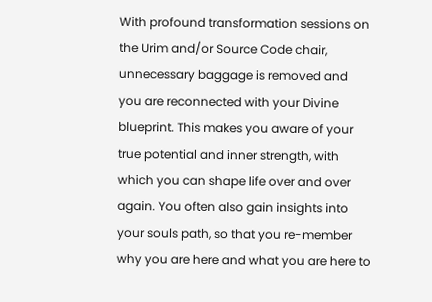With profound transformation sessions on the Urim and/or Source Code chair, unnecessary baggage is removed and you are reconnected with your Divine blueprint. This makes you aware of your true potential and inner strength, with which you can shape life over and over again. You often also gain insights into your souls path, so that you re-member why you are here and what you are here to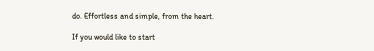do. Effortless and simple, from the heart.

If you would like to start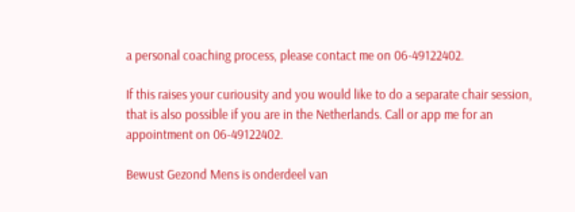a personal coaching process, please contact me on 06-49122402.

If this raises your curiousity and you would like to do a separate chair session, that is also possible if you are in the Netherlands. Call or app me for an appointment on 06-49122402.

Bewust Gezond Mens is onderdeel van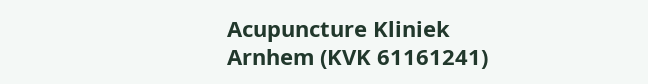Acupuncture Kliniek Arnhem (KVK 61161241)